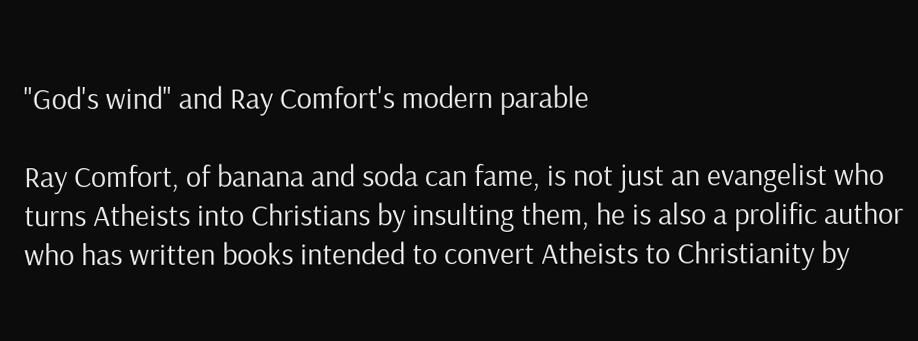"God's wind" and Ray Comfort's modern parable

Ray Comfort, of banana and soda can fame, is not just an evangelist who turns Atheists into Christians by insulting them, he is also a prolific author who has written books intended to convert Atheists to Christianity by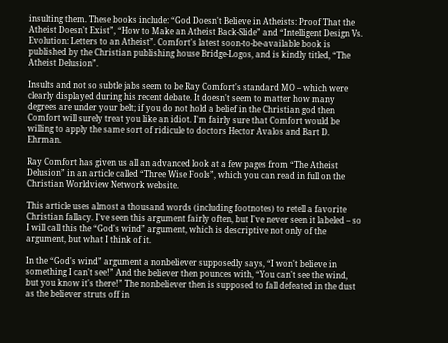insulting them. These books include: “God Doesn't Believe in Atheists: Proof That the Atheist Doesn't Exist”, “How to Make an Atheist Back-Slide” and “Intelligent Design Vs. Evolution: Letters to an Atheist”. Comfort's latest soon-to-be-available book is published by the Christian publishing house Bridge-Logos, and is kindly titled, “The Atheist Delusion”.

Insults and not so subtle jabs seem to be Ray Comfort's standard MO – which were clearly displayed during his recent debate. It doesn't seem to matter how many degrees are under your belt; if you do not hold a belief in the Christian god then Comfort will surely treat you like an idiot. I'm fairly sure that Comfort would be willing to apply the same sort of ridicule to doctors Hector Avalos and Bart D. Ehrman.

Ray Comfort has given us all an advanced look at a few pages from “The Atheist Delusion” in an article called “Three Wise Fools”, which you can read in full on the Christian Worldview Network website.

This article uses almost a thousand words (including footnotes) to retell a favorite Christian fallacy. I've seen this argument fairly often, but I've never seen it labeled – so I will call this the “God's wind” argument, which is descriptive not only of the argument, but what I think of it.

In the “God's wind” argument a nonbeliever supposedly says, “I won't believe in something I can't see!” And the believer then pounces with, “You can't see the wind, but you know it's there!” The nonbeliever then is supposed to fall defeated in the dust as the believer struts off in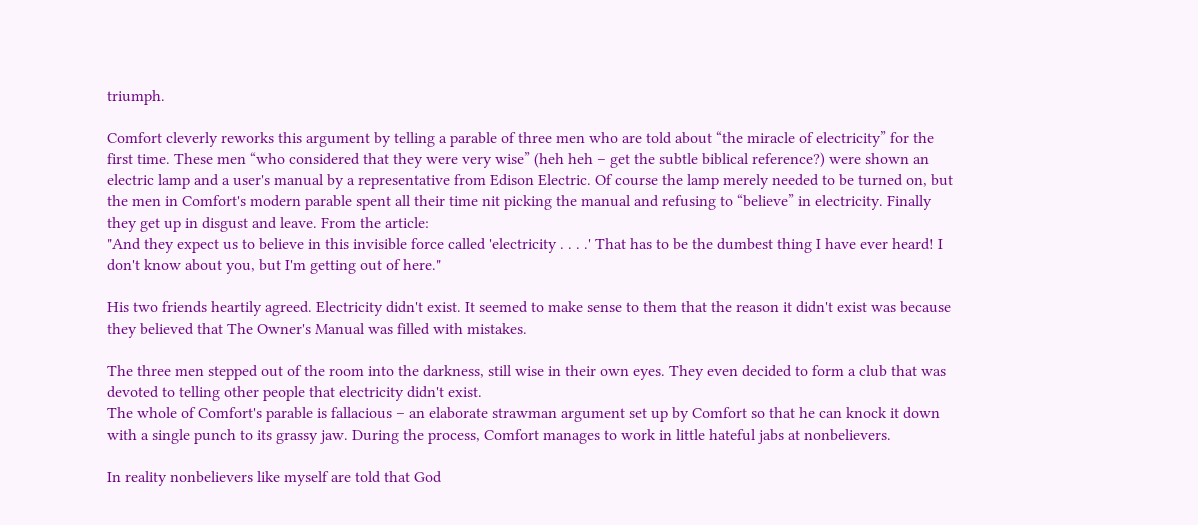triumph.

Comfort cleverly reworks this argument by telling a parable of three men who are told about “the miracle of electricity” for the first time. These men “who considered that they were very wise” (heh heh – get the subtle biblical reference?) were shown an electric lamp and a user's manual by a representative from Edison Electric. Of course the lamp merely needed to be turned on, but the men in Comfort's modern parable spent all their time nit picking the manual and refusing to “believe” in electricity. Finally they get up in disgust and leave. From the article:
"And they expect us to believe in this invisible force called 'electricity . . . .' That has to be the dumbest thing I have ever heard! I don't know about you, but I'm getting out of here."

His two friends heartily agreed. Electricity didn't exist. It seemed to make sense to them that the reason it didn't exist was because they believed that The Owner's Manual was filled with mistakes.

The three men stepped out of the room into the darkness, still wise in their own eyes. They even decided to form a club that was devoted to telling other people that electricity didn't exist.
The whole of Comfort's parable is fallacious – an elaborate strawman argument set up by Comfort so that he can knock it down with a single punch to its grassy jaw. During the process, Comfort manages to work in little hateful jabs at nonbelievers.

In reality nonbelievers like myself are told that God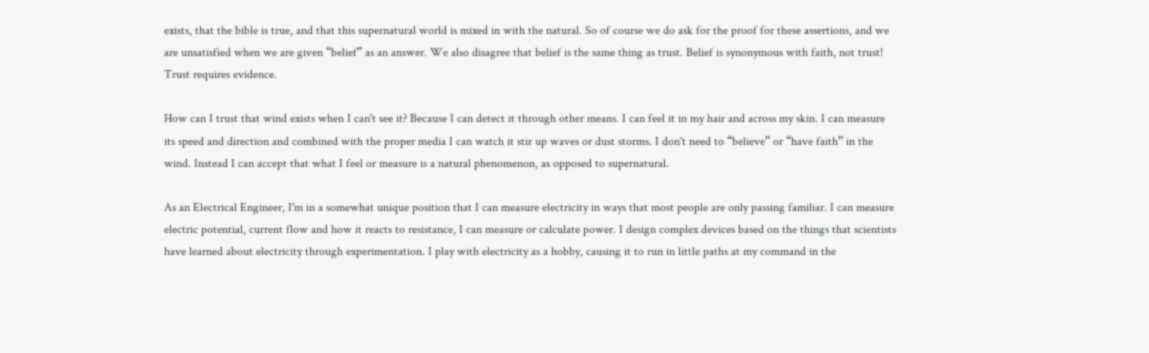exists, that the bible is true, and that this supernatural world is mixed in with the natural. So of course we do ask for the proof for these assertions, and we are unsatisfied when we are given “belief” as an answer. We also disagree that belief is the same thing as trust. Belief is synonymous with faith, not trust! Trust requires evidence.

How can I trust that wind exists when I can't see it? Because I can detect it through other means. I can feel it in my hair and across my skin. I can measure its speed and direction and combined with the proper media I can watch it stir up waves or dust storms. I don't need to “believe” or “have faith” in the wind. Instead I can accept that what I feel or measure is a natural phenomenon, as opposed to supernatural.

As an Electrical Engineer, I'm in a somewhat unique position that I can measure electricity in ways that most people are only passing familiar. I can measure electric potential, current flow and how it reacts to resistance, I can measure or calculate power. I design complex devices based on the things that scientists have learned about electricity through experimentation. I play with electricity as a hobby, causing it to run in little paths at my command in the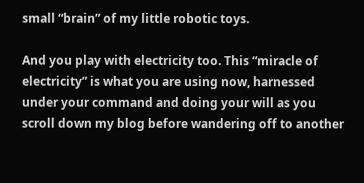small “brain” of my little robotic toys.

And you play with electricity too. This “miracle of electricity” is what you are using now, harnessed under your command and doing your will as you scroll down my blog before wandering off to another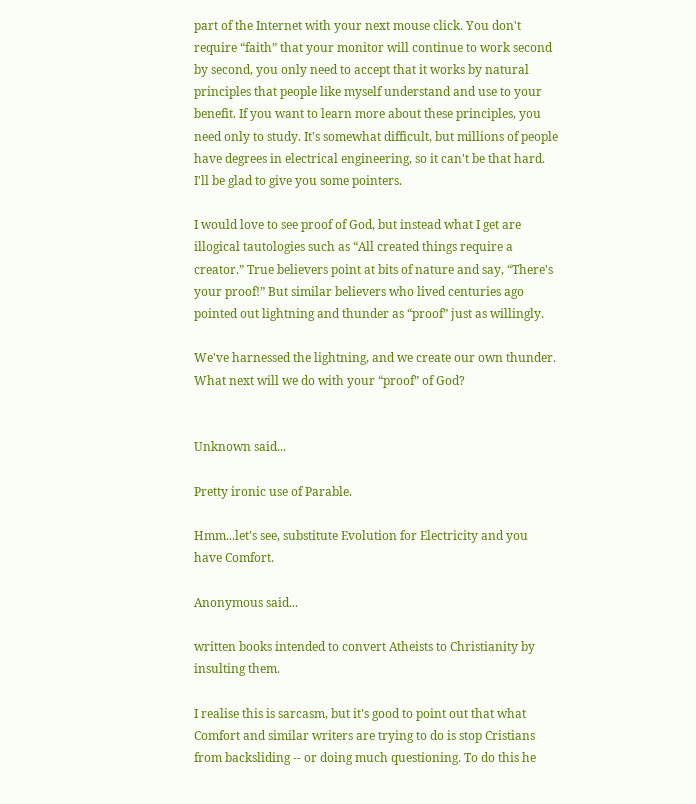part of the Internet with your next mouse click. You don't require “faith” that your monitor will continue to work second by second, you only need to accept that it works by natural principles that people like myself understand and use to your benefit. If you want to learn more about these principles, you need only to study. It's somewhat difficult, but millions of people have degrees in electrical engineering, so it can't be that hard. I'll be glad to give you some pointers.

I would love to see proof of God, but instead what I get are illogical tautologies such as “All created things require a creator.” True believers point at bits of nature and say, “There's your proof!” But similar believers who lived centuries ago pointed out lightning and thunder as “proof” just as willingly.

We've harnessed the lightning, and we create our own thunder. What next will we do with your “proof” of God?


Unknown said...

Pretty ironic use of Parable.

Hmm...let's see, substitute Evolution for Electricity and you have Comfort.

Anonymous said...

written books intended to convert Atheists to Christianity by insulting them.

I realise this is sarcasm, but it's good to point out that what Comfort and similar writers are trying to do is stop Cristians from backsliding -- or doing much questioning. To do this he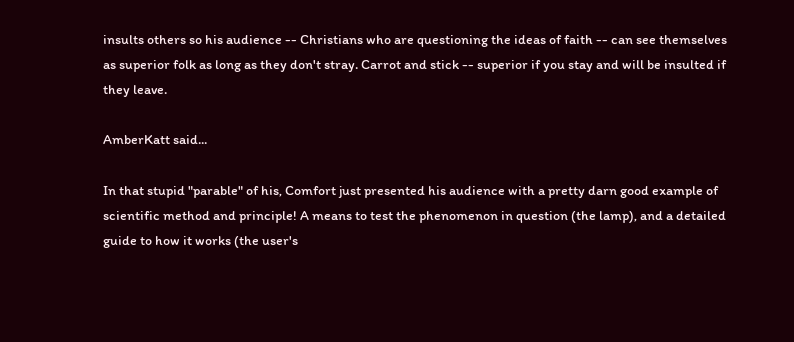insults others so his audience -- Christians who are questioning the ideas of faith -- can see themselves as superior folk as long as they don't stray. Carrot and stick -- superior if you stay and will be insulted if they leave.

AmberKatt said...

In that stupid "parable" of his, Comfort just presented his audience with a pretty darn good example of scientific method and principle! A means to test the phenomenon in question (the lamp), and a detailed guide to how it works (the user's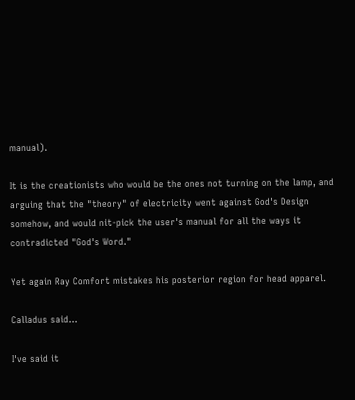manual).

It is the creationists who would be the ones not turning on the lamp, and arguing that the "theory" of electricity went against God's Design somehow, and would nit-pick the user's manual for all the ways it contradicted "God's Word."

Yet again Ray Comfort mistakes his posterior region for head apparel.

Calladus said...

I've said it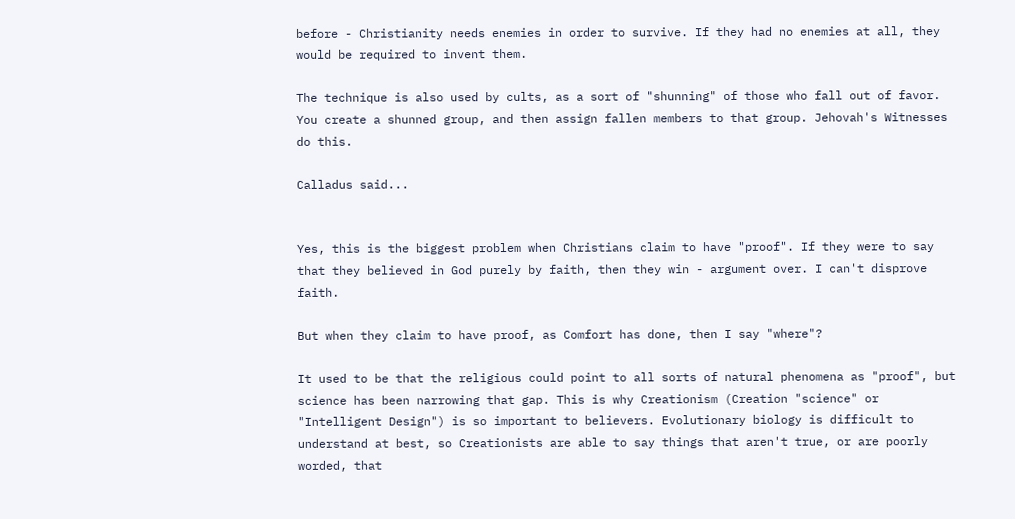before - Christianity needs enemies in order to survive. If they had no enemies at all, they would be required to invent them.

The technique is also used by cults, as a sort of "shunning" of those who fall out of favor. You create a shunned group, and then assign fallen members to that group. Jehovah's Witnesses do this.

Calladus said...


Yes, this is the biggest problem when Christians claim to have "proof". If they were to say that they believed in God purely by faith, then they win - argument over. I can't disprove faith.

But when they claim to have proof, as Comfort has done, then I say "where"?

It used to be that the religious could point to all sorts of natural phenomena as "proof", but science has been narrowing that gap. This is why Creationism (Creation "science" or "Intelligent Design") is so important to believers. Evolutionary biology is difficult to understand at best, so Creationists are able to say things that aren't true, or are poorly worded, that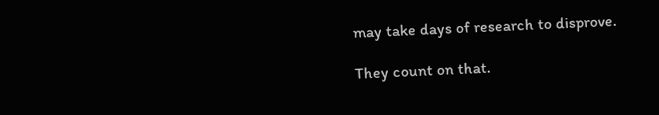may take days of research to disprove.

They count on that.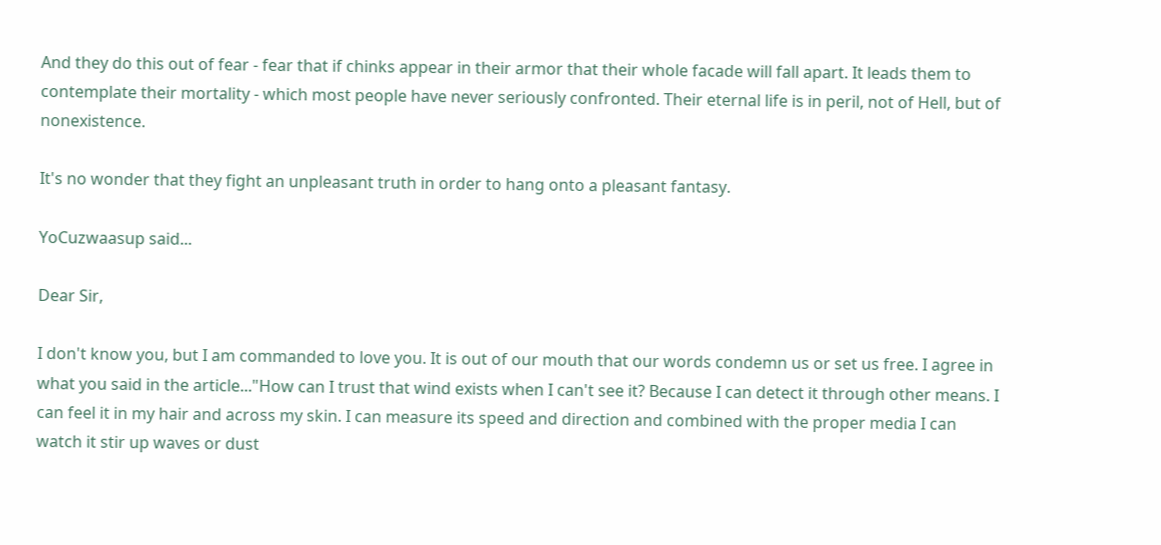And they do this out of fear - fear that if chinks appear in their armor that their whole facade will fall apart. It leads them to contemplate their mortality - which most people have never seriously confronted. Their eternal life is in peril, not of Hell, but of nonexistence.

It's no wonder that they fight an unpleasant truth in order to hang onto a pleasant fantasy.

YoCuzwaasup said...

Dear Sir,

I don't know you, but I am commanded to love you. It is out of our mouth that our words condemn us or set us free. I agree in what you said in the article..."How can I trust that wind exists when I can't see it? Because I can detect it through other means. I can feel it in my hair and across my skin. I can measure its speed and direction and combined with the proper media I can watch it stir up waves or dust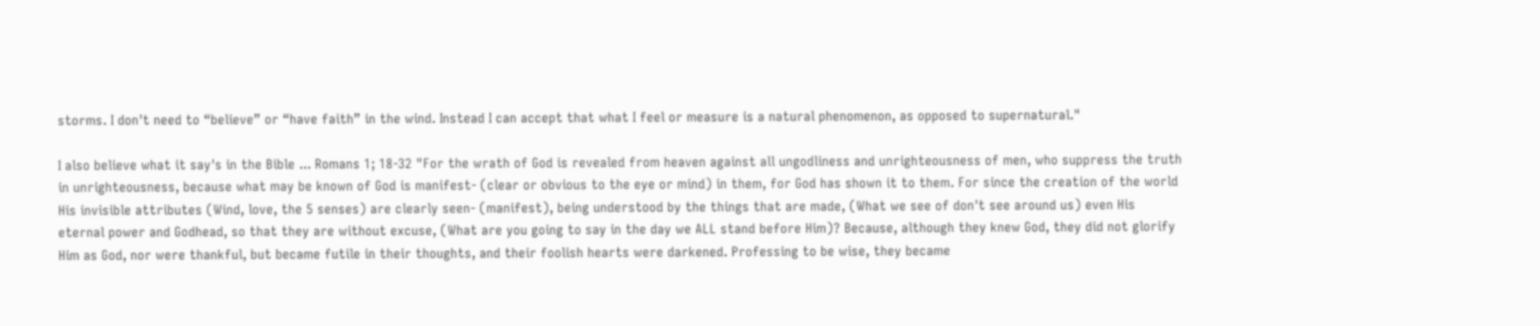storms. I don't need to “believe” or “have faith” in the wind. Instead I can accept that what I feel or measure is a natural phenomenon, as opposed to supernatural."

I also believe what it say's in the Bible ... Romans 1; 18-32 "For the wrath of God is revealed from heaven against all ungodliness and unrighteousness of men, who suppress the truth in unrighteousness, because what may be known of God is manifest- (clear or obvious to the eye or mind) in them, for God has shown it to them. For since the creation of the world His invisible attributes (Wind, love, the 5 senses) are clearly seen- (manifest), being understood by the things that are made, (What we see of don't see around us) even His eternal power and Godhead, so that they are without excuse, (What are you going to say in the day we ALL stand before Him)? Because, although they knew God, they did not glorify Him as God, nor were thankful, but became futile in their thoughts, and their foolish hearts were darkened. Professing to be wise, they became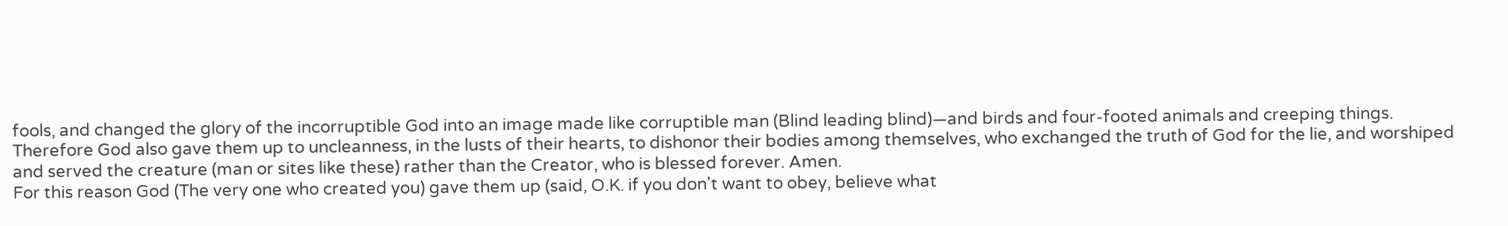fools, and changed the glory of the incorruptible God into an image made like corruptible man (Blind leading blind)—and birds and four-footed animals and creeping things.
Therefore God also gave them up to uncleanness, in the lusts of their hearts, to dishonor their bodies among themselves, who exchanged the truth of God for the lie, and worshiped and served the creature (man or sites like these) rather than the Creator, who is blessed forever. Amen.
For this reason God (The very one who created you) gave them up (said, O.K. if you don't want to obey, believe what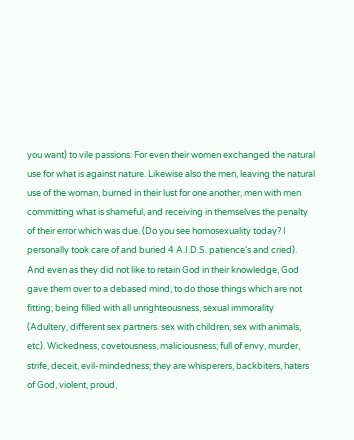you want) to vile passions. For even their women exchanged the natural use for what is against nature. Likewise also the men, leaving the natural use of the woman, burned in their lust for one another, men with men committing what is shameful, and receiving in themselves the penalty of their error which was due. (Do you see homosexuality today? I personally took care of and buried 4 A.I.D.S. patience’s and cried).
And even as they did not like to retain God in their knowledge, God gave them over to a debased mind, to do those things which are not fitting; being filled with all unrighteousness, sexual immorality (Adultery, different sex partners. sex with children, sex with animals, etc). Wickedness, covetousness, maliciousness; full of envy, murder, strife, deceit, evil-mindedness; they are whisperers, backbiters, haters of God, violent, proud,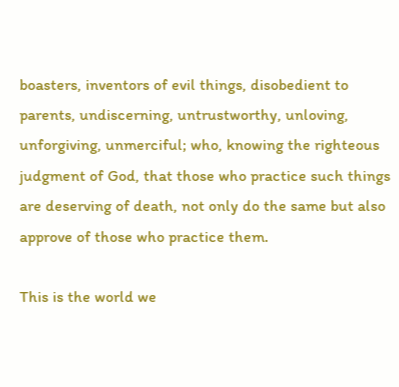boasters, inventors of evil things, disobedient to parents, undiscerning, untrustworthy, unloving, unforgiving, unmerciful; who, knowing the righteous judgment of God, that those who practice such things are deserving of death, not only do the same but also approve of those who practice them.

This is the world we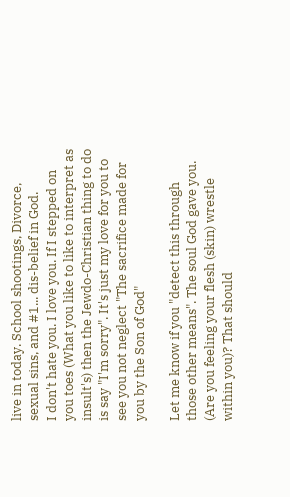live in today. School shootings, Divorce, sexual sins, and #1... dis-belief in God.
I don't hate you. I love you. If I stepped on you toes (What you like to like to interpret as insult's) then the Jewdo-Christian thing to do is say "I'm sorry". It's just my love for you to see you not neglect "The sacrifice made for you by the Son of God"

Let me know if you "detect this through those other means". The soul God gave you. (Are you feeling your flesh (skin) wrestle within you)? That should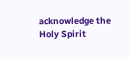acknowledge the Holy Spirit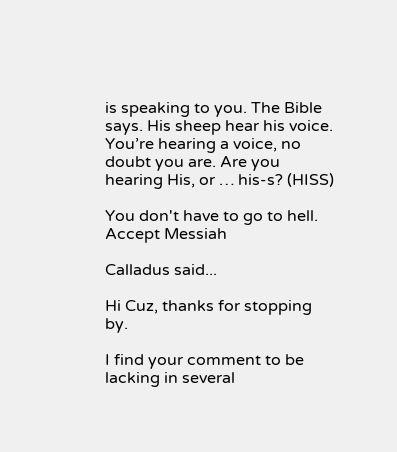is speaking to you. The Bible says. His sheep hear his voice. You’re hearing a voice, no doubt you are. Are you hearing His, or … his-s? (HISS)

You don't have to go to hell.
Accept Messiah

Calladus said...

Hi Cuz, thanks for stopping by.

I find your comment to be lacking in several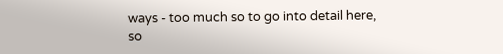ways - too much so to go into detail here, so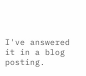I've answered it in a blog posting.